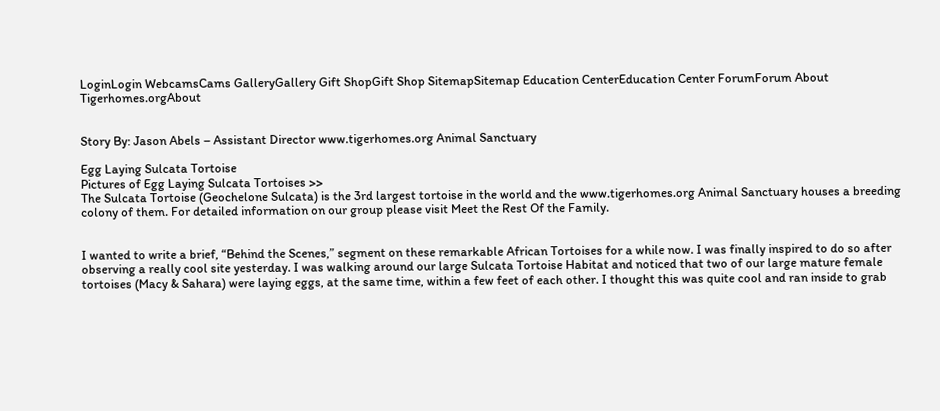LoginLogin WebcamsCams GalleryGallery Gift ShopGift Shop SitemapSitemap Education CenterEducation Center ForumForum About Tigerhomes.orgAbout


Story By: Jason Abels – Assistant Director www.tigerhomes.org Animal Sanctuary

Egg Laying Sulcata Tortoise
Pictures of Egg Laying Sulcata Tortoises >>
The Sulcata Tortoise (Geochelone Sulcata) is the 3rd largest tortoise in the world and the www.tigerhomes.org Animal Sanctuary houses a breeding colony of them. For detailed information on our group please visit Meet the Rest Of the Family.


I wanted to write a brief, “Behind the Scenes,” segment on these remarkable African Tortoises for a while now. I was finally inspired to do so after observing a really cool site yesterday. I was walking around our large Sulcata Tortoise Habitat and noticed that two of our large mature female tortoises (Macy & Sahara) were laying eggs, at the same time, within a few feet of each other. I thought this was quite cool and ran inside to grab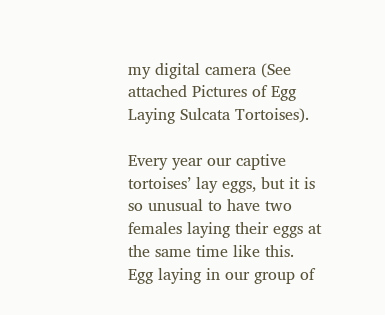my digital camera (See attached Pictures of Egg Laying Sulcata Tortoises).

Every year our captive tortoises’ lay eggs, but it is so unusual to have two females laying their eggs at the same time like this. Egg laying in our group of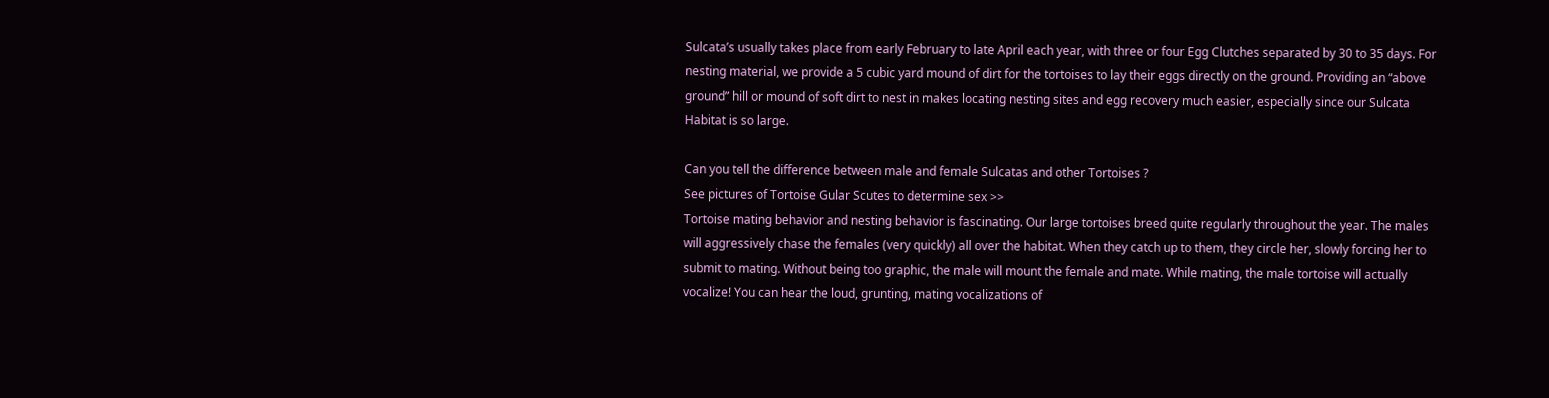Sulcata’s usually takes place from early February to late April each year, with three or four Egg Clutches separated by 30 to 35 days. For nesting material, we provide a 5 cubic yard mound of dirt for the tortoises to lay their eggs directly on the ground. Providing an “above ground” hill or mound of soft dirt to nest in makes locating nesting sites and egg recovery much easier, especially since our Sulcata Habitat is so large.

Can you tell the difference between male and female Sulcatas and other Tortoises ?
See pictures of Tortoise Gular Scutes to determine sex >>
Tortoise mating behavior and nesting behavior is fascinating. Our large tortoises breed quite regularly throughout the year. The males will aggressively chase the females (very quickly) all over the habitat. When they catch up to them, they circle her, slowly forcing her to submit to mating. Without being too graphic, the male will mount the female and mate. While mating, the male tortoise will actually vocalize! You can hear the loud, grunting, mating vocalizations of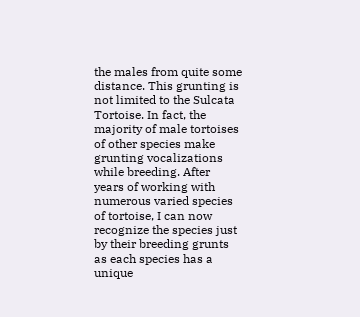the males from quite some distance. This grunting is not limited to the Sulcata Tortoise. In fact, the majority of male tortoises of other species make grunting vocalizations while breeding. After years of working with numerous varied species of tortoise, I can now recognize the species just by their breeding grunts as each species has a unique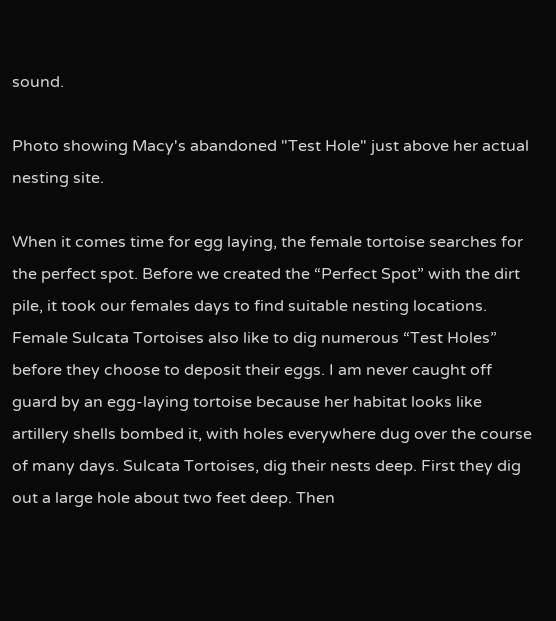sound.

Photo showing Macy's abandoned "Test Hole" just above her actual nesting site.

When it comes time for egg laying, the female tortoise searches for the perfect spot. Before we created the “Perfect Spot” with the dirt pile, it took our females days to find suitable nesting locations. Female Sulcata Tortoises also like to dig numerous “Test Holes” before they choose to deposit their eggs. I am never caught off guard by an egg-laying tortoise because her habitat looks like artillery shells bombed it, with holes everywhere dug over the course of many days. Sulcata Tortoises, dig their nests deep. First they dig out a large hole about two feet deep. Then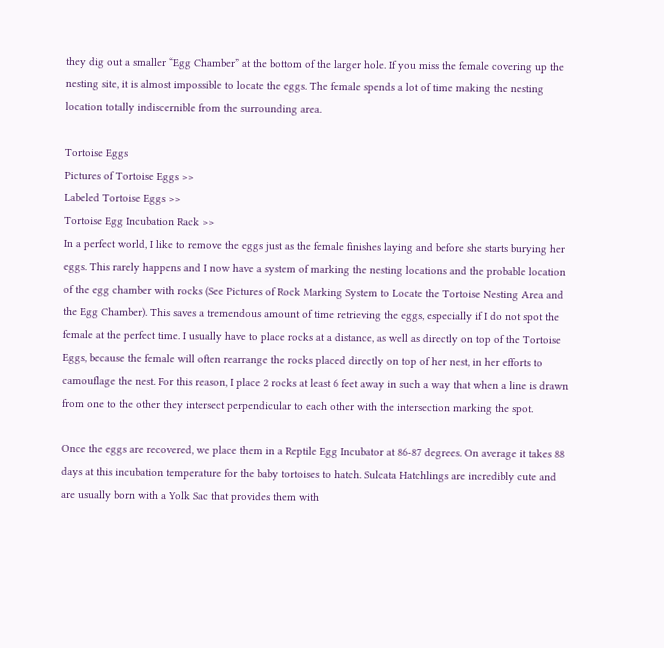they dig out a smaller “Egg Chamber” at the bottom of the larger hole. If you miss the female covering up the nesting site, it is almost impossible to locate the eggs. The female spends a lot of time making the nesting location totally indiscernible from the surrounding area.

Tortoise Eggs
Pictures of Tortoise Eggs >>
Labeled Tortoise Eggs >>
Tortoise Egg Incubation Rack >>
In a perfect world, I like to remove the eggs just as the female finishes laying and before she starts burying her eggs. This rarely happens and I now have a system of marking the nesting locations and the probable location of the egg chamber with rocks (See Pictures of Rock Marking System to Locate the Tortoise Nesting Area and the Egg Chamber). This saves a tremendous amount of time retrieving the eggs, especially if I do not spot the female at the perfect time. I usually have to place rocks at a distance, as well as directly on top of the Tortoise Eggs, because the female will often rearrange the rocks placed directly on top of her nest, in her efforts to camouflage the nest. For this reason, I place 2 rocks at least 6 feet away in such a way that when a line is drawn from one to the other they intersect perpendicular to each other with the intersection marking the spot.

Once the eggs are recovered, we place them in a Reptile Egg Incubator at 86-87 degrees. On average it takes 88 days at this incubation temperature for the baby tortoises to hatch. Sulcata Hatchlings are incredibly cute and are usually born with a Yolk Sac that provides them with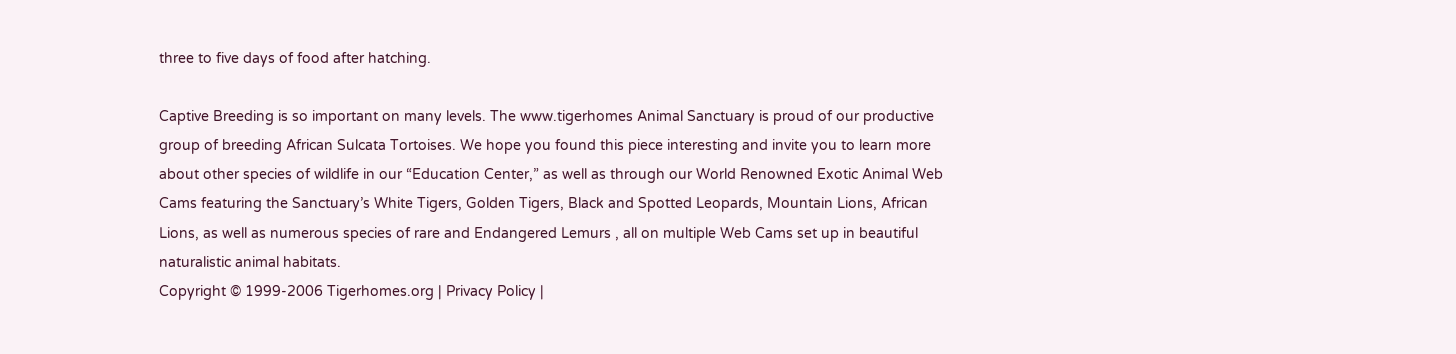three to five days of food after hatching.

Captive Breeding is so important on many levels. The www.tigerhomes Animal Sanctuary is proud of our productive group of breeding African Sulcata Tortoises. We hope you found this piece interesting and invite you to learn more about other species of wildlife in our “Education Center,” as well as through our World Renowned Exotic Animal Web Cams featuring the Sanctuary’s White Tigers, Golden Tigers, Black and Spotted Leopards, Mountain Lions, African Lions, as well as numerous species of rare and Endangered Lemurs , all on multiple Web Cams set up in beautiful naturalistic animal habitats.
Copyright © 1999-2006 Tigerhomes.org | Privacy Policy |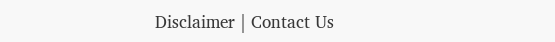Disclaimer | Contact Us